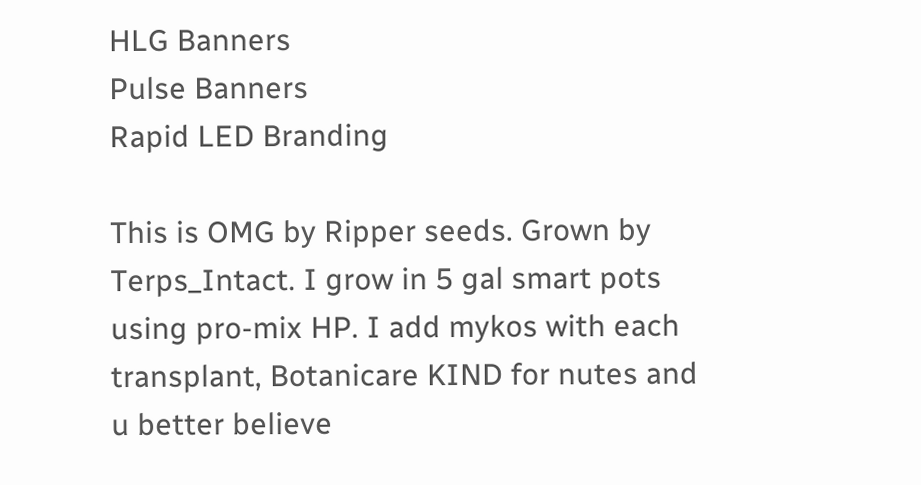HLG Banners
Pulse Banners
Rapid LED Branding

This is OMG by Ripper seeds. Grown by Terps_Intact. I grow in 5 gal smart pots using pro-mix HP. I add mykos with each transplant, Botanicare KIND for nutes and u better believe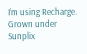I’m using Recharge. Grown under Sunplix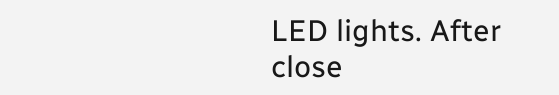LED lights. After close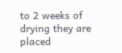to 2 weeks of drying they are placed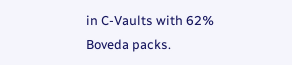in C-Vaults with 62% Boveda packs.